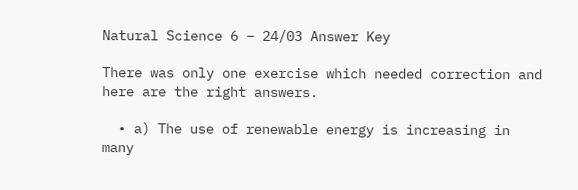Natural Science 6 – 24/03 Answer Key

There was only one exercise which needed correction and here are the right answers.

  • a) The use of renewable energy is increasing in many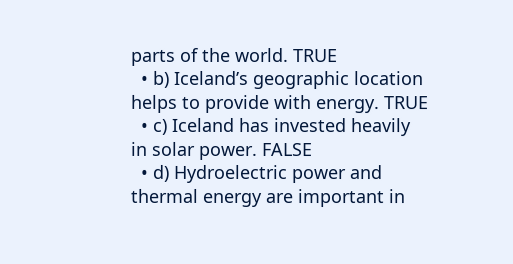parts of the world. TRUE
  • b) Iceland’s geographic location helps to provide with energy. TRUE
  • c) Iceland has invested heavily in solar power. FALSE
  • d) Hydroelectric power and thermal energy are important in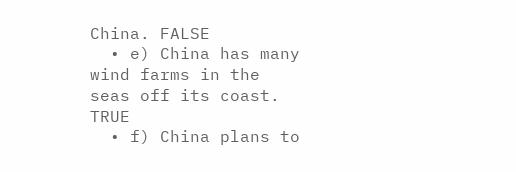China. FALSE
  • e) China has many wind farms in the seas off its coast.  TRUE
  • f) China plans to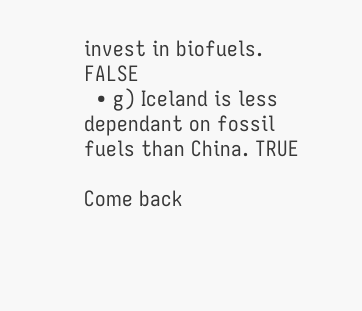invest in biofuels. FALSE
  • g) Iceland is less dependant on fossil fuels than China. TRUE

Come back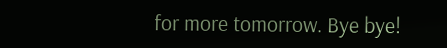for more tomorrow. Bye bye!